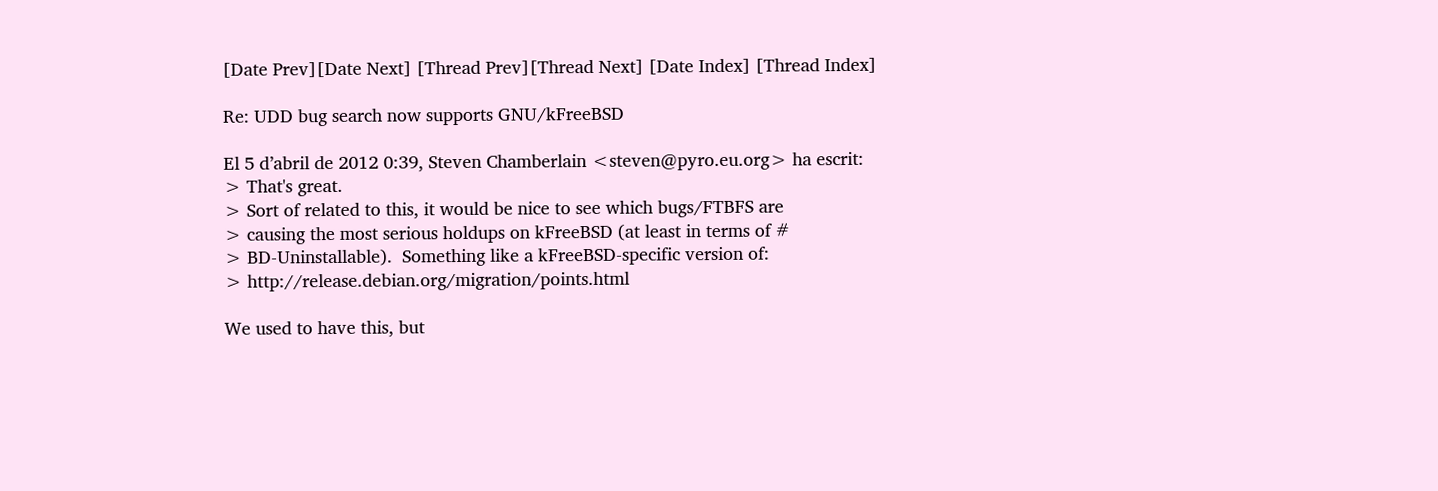[Date Prev][Date Next] [Thread Prev][Thread Next] [Date Index] [Thread Index]

Re: UDD bug search now supports GNU/kFreeBSD

El 5 d’abril de 2012 0:39, Steven Chamberlain <steven@pyro.eu.org> ha escrit:
> That's great.
> Sort of related to this, it would be nice to see which bugs/FTBFS are
> causing the most serious holdups on kFreeBSD (at least in terms of #
> BD-Uninstallable).  Something like a kFreeBSD-specific version of:
> http://release.debian.org/migration/points.html

We used to have this, but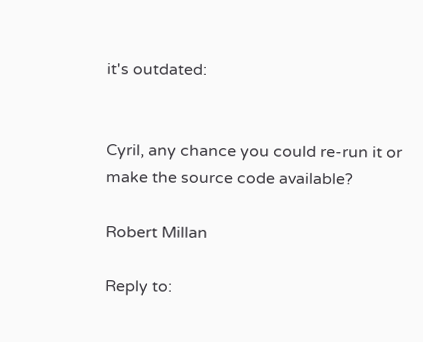it's outdated:


Cyril, any chance you could re-run it or make the source code available?

Robert Millan

Reply to: